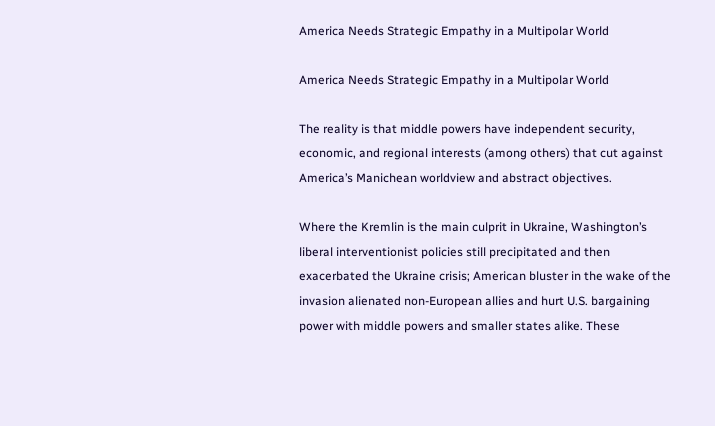America Needs Strategic Empathy in a Multipolar World

America Needs Strategic Empathy in a Multipolar World

The reality is that middle powers have independent security, economic, and regional interests (among others) that cut against America’s Manichean worldview and abstract objectives.

Where the Kremlin is the main culprit in Ukraine, Washington’s liberal interventionist policies still precipitated and then exacerbated the Ukraine crisis; American bluster in the wake of the invasion alienated non-European allies and hurt U.S. bargaining power with middle powers and smaller states alike. These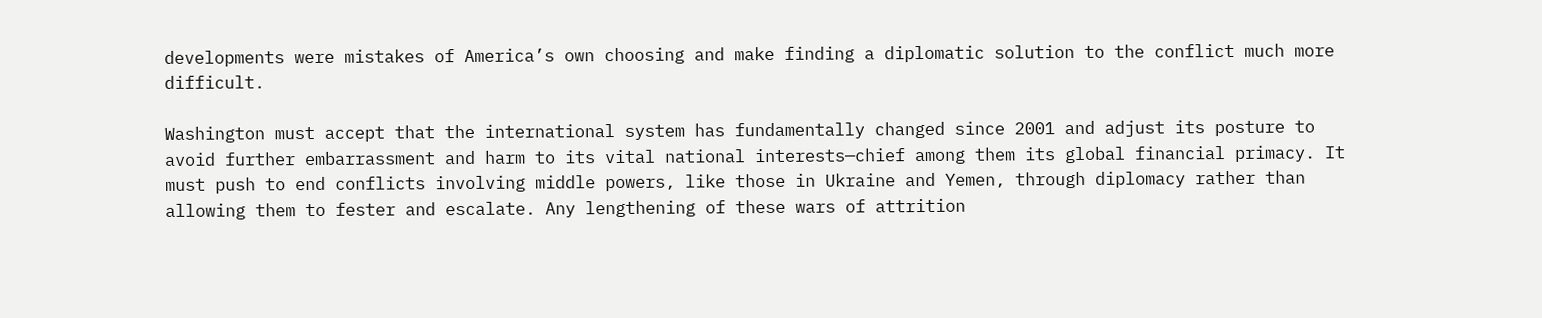developments were mistakes of America’s own choosing and make finding a diplomatic solution to the conflict much more difficult.

Washington must accept that the international system has fundamentally changed since 2001 and adjust its posture to avoid further embarrassment and harm to its vital national interests—chief among them its global financial primacy. It must push to end conflicts involving middle powers, like those in Ukraine and Yemen, through diplomacy rather than allowing them to fester and escalate. Any lengthening of these wars of attrition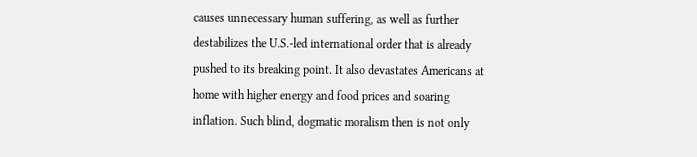causes unnecessary human suffering, as well as further destabilizes the U.S.-led international order that is already pushed to its breaking point. It also devastates Americans at home with higher energy and food prices and soaring inflation. Such blind, dogmatic moralism then is not only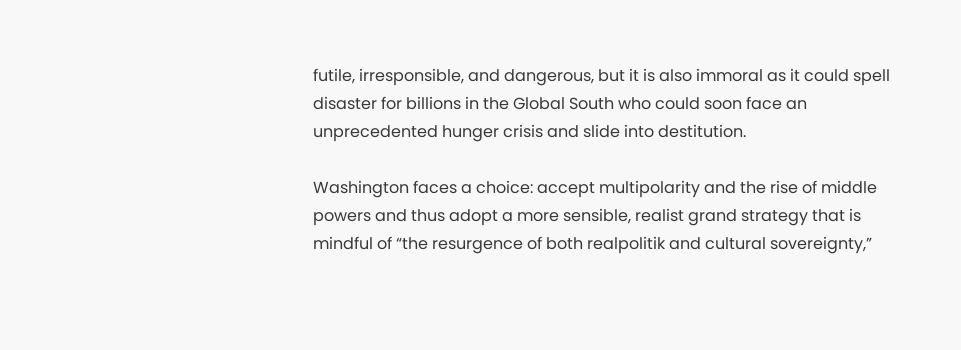futile, irresponsible, and dangerous, but it is also immoral as it could spell disaster for billions in the Global South who could soon face an unprecedented hunger crisis and slide into destitution.

Washington faces a choice: accept multipolarity and the rise of middle powers and thus adopt a more sensible, realist grand strategy that is mindful of “the resurgence of both realpolitik and cultural sovereignty,”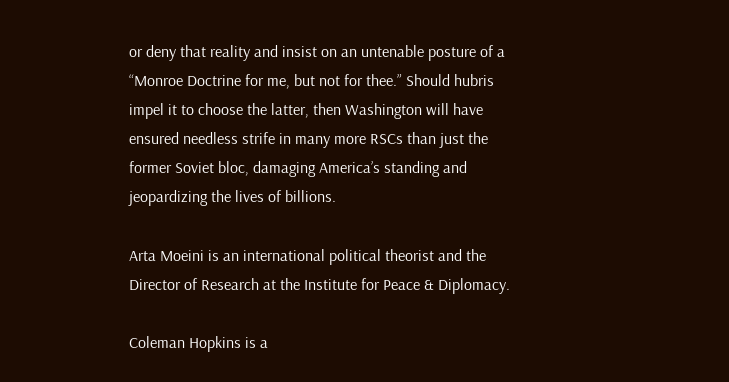or deny that reality and insist on an untenable posture of a “Monroe Doctrine for me, but not for thee.” Should hubris impel it to choose the latter, then Washington will have ensured needless strife in many more RSCs than just the former Soviet bloc, damaging America’s standing and jeopardizing the lives of billions.

Arta Moeini is an international political theorist and the Director of Research at the Institute for Peace & Diplomacy.

Coleman Hopkins is a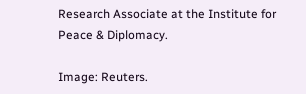Research Associate at the Institute for Peace & Diplomacy.

Image: Reuters.